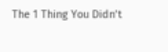The 1 Thing You Didn’t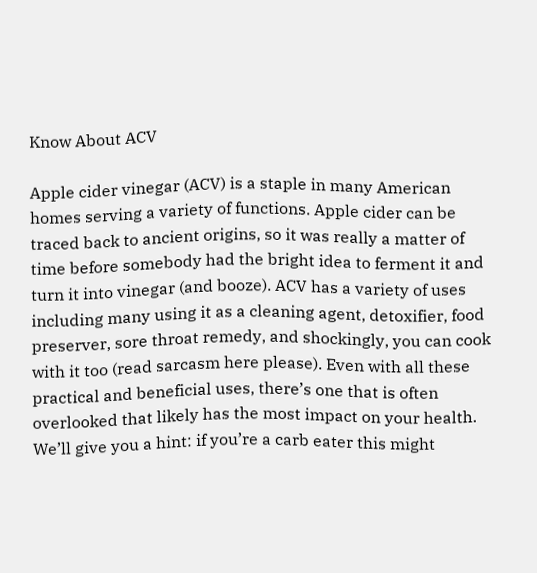Know About ACV

Apple cider vinegar (ACV) is a staple in many American homes serving a variety of functions. Apple cider can be traced back to ancient origins, so it was really a matter of time before somebody had the bright idea to ferment it and turn it into vinegar (and booze). ACV has a variety of uses including many using it as a cleaning agent, detoxifier, food preserver, sore throat remedy, and shockingly, you can cook with it too (read sarcasm here please). Even with all these practical and beneficial uses, there’s one that is often overlooked that likely has the most impact on your health. We’ll give you a hint: if you’re a carb eater this might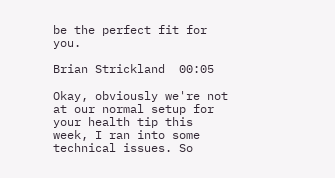be the perfect fit for you.

Brian Strickland  00:05

Okay, obviously we're not at our normal setup for your health tip this week, I ran into some technical issues. So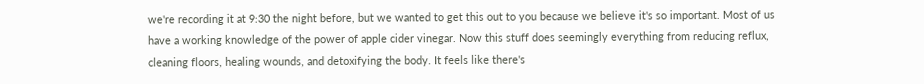we're recording it at 9:30 the night before, but we wanted to get this out to you because we believe it's so important. Most of us have a working knowledge of the power of apple cider vinegar. Now this stuff does seemingly everything from reducing reflux, cleaning floors, healing wounds, and detoxifying the body. It feels like there's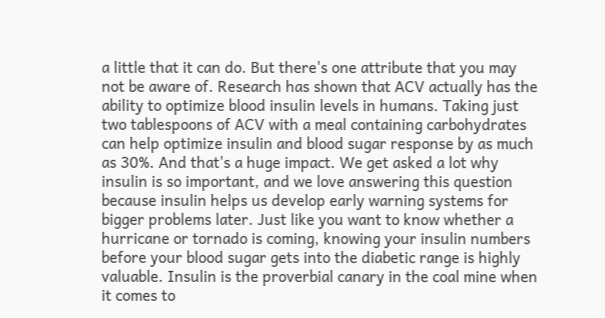a little that it can do. But there's one attribute that you may not be aware of. Research has shown that ACV actually has the ability to optimize blood insulin levels in humans. Taking just two tablespoons of ACV with a meal containing carbohydrates can help optimize insulin and blood sugar response by as much as 30%. And that's a huge impact. We get asked a lot why insulin is so important, and we love answering this question because insulin helps us develop early warning systems for bigger problems later. Just like you want to know whether a hurricane or tornado is coming, knowing your insulin numbers before your blood sugar gets into the diabetic range is highly valuable. Insulin is the proverbial canary in the coal mine when it comes to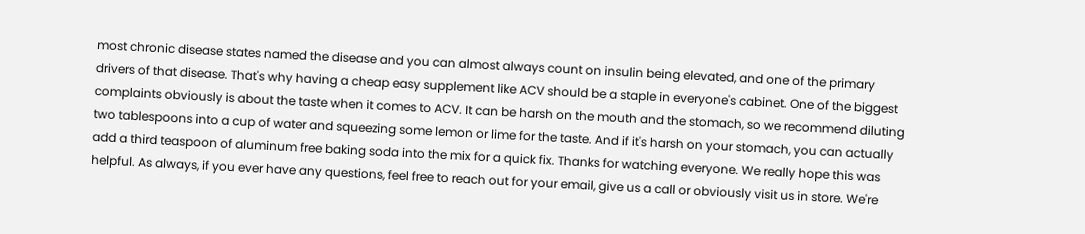most chronic disease states named the disease and you can almost always count on insulin being elevated, and one of the primary drivers of that disease. That's why having a cheap easy supplement like ACV should be a staple in everyone's cabinet. One of the biggest complaints obviously is about the taste when it comes to ACV. It can be harsh on the mouth and the stomach, so we recommend diluting two tablespoons into a cup of water and squeezing some lemon or lime for the taste. And if it's harsh on your stomach, you can actually add a third teaspoon of aluminum free baking soda into the mix for a quick fix. Thanks for watching everyone. We really hope this was helpful. As always, if you ever have any questions, feel free to reach out for your email, give us a call or obviously visit us in store. We're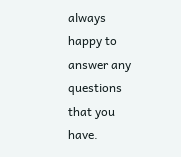always happy to answer any questions that you have.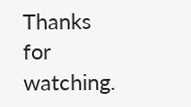Thanks for watching.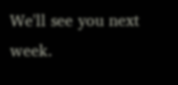We'll see you next week.